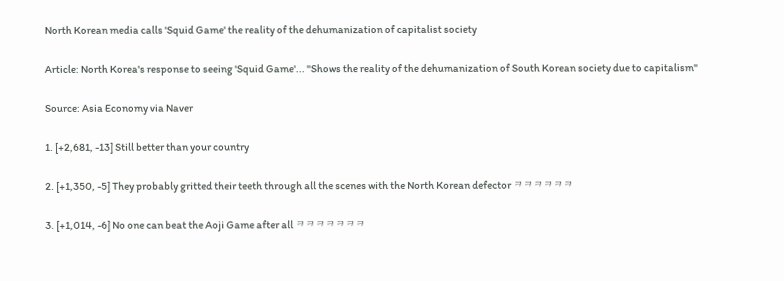North Korean media calls 'Squid Game' the reality of the dehumanization of capitalist society

Article: North Korea's response to seeing 'Squid Game'... "Shows the reality of the dehumanization of South Korean society due to capitalism"

Source: Asia Economy via Naver

1. [+2,681, -13] Still better than your country

2. [+1,350, -5] They probably gritted their teeth through all the scenes with the North Korean defector ㅋㅋㅋㅋㅋㅋ

3. [+1,014, -6] No one can beat the Aoji Game after all ㅋㅋㅋㅋㅋㅋㅋ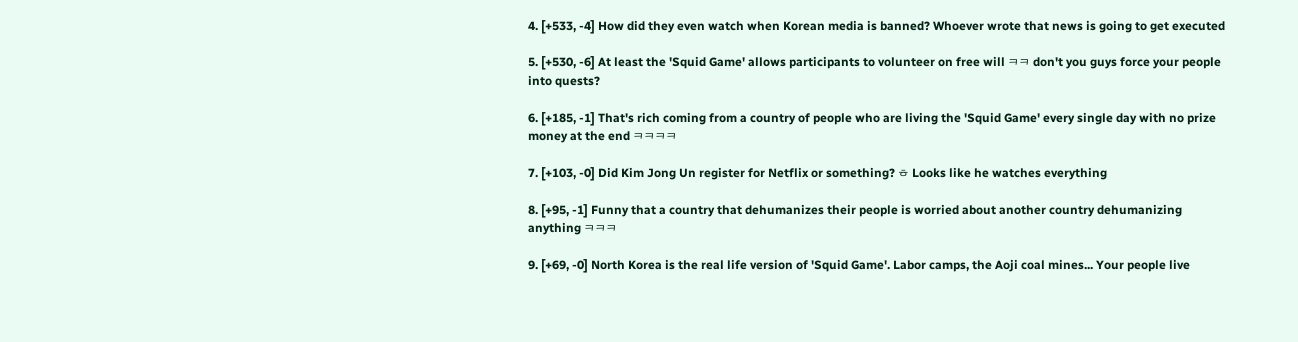4. [+533, -4] How did they even watch when Korean media is banned? Whoever wrote that news is going to get executed

5. [+530, -6] At least the 'Squid Game' allows participants to volunteer on free will ㅋㅋ don't you guys force your people into quests?

6. [+185, -1] That's rich coming from a country of people who are living the 'Squid Game' every single day with no prize money at the end ㅋㅋㅋㅋ

7. [+103, -0] Did Kim Jong Un register for Netflix or something? ㅎ Looks like he watches everything

8. [+95, -1] Funny that a country that dehumanizes their people is worried about another country dehumanizing anything ㅋㅋㅋ

9. [+69, -0] North Korea is the real life version of 'Squid Game'. Labor camps, the Aoji coal mines... Your people live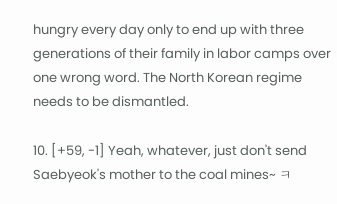hungry every day only to end up with three generations of their family in labor camps over one wrong word. The North Korean regime needs to be dismantled.

10. [+59, -1] Yeah, whatever, just don't send Saebyeok's mother to the coal mines~ ㅋ